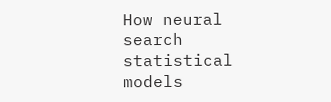How neural search statistical models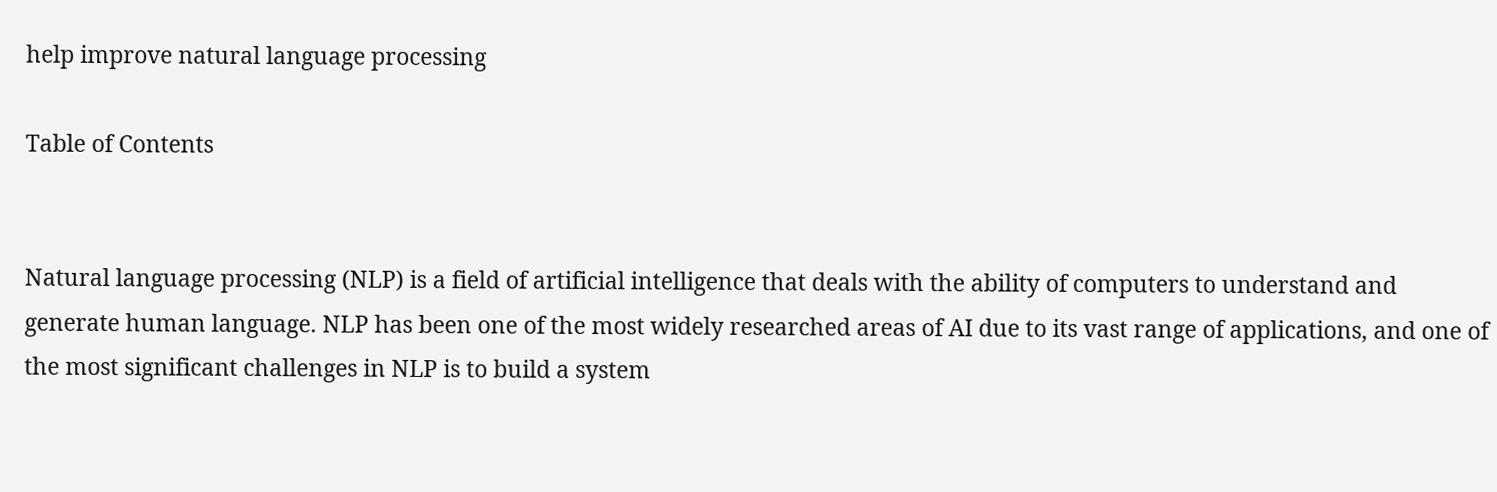help improve natural language processing

Table of Contents


Natural language processing (NLP) is a field of artificial intelligence that deals with the ability of computers to understand and generate human language. NLP has been one of the most widely researched areas of AI due to its vast range of applications, and one of the most significant challenges in NLP is to build a system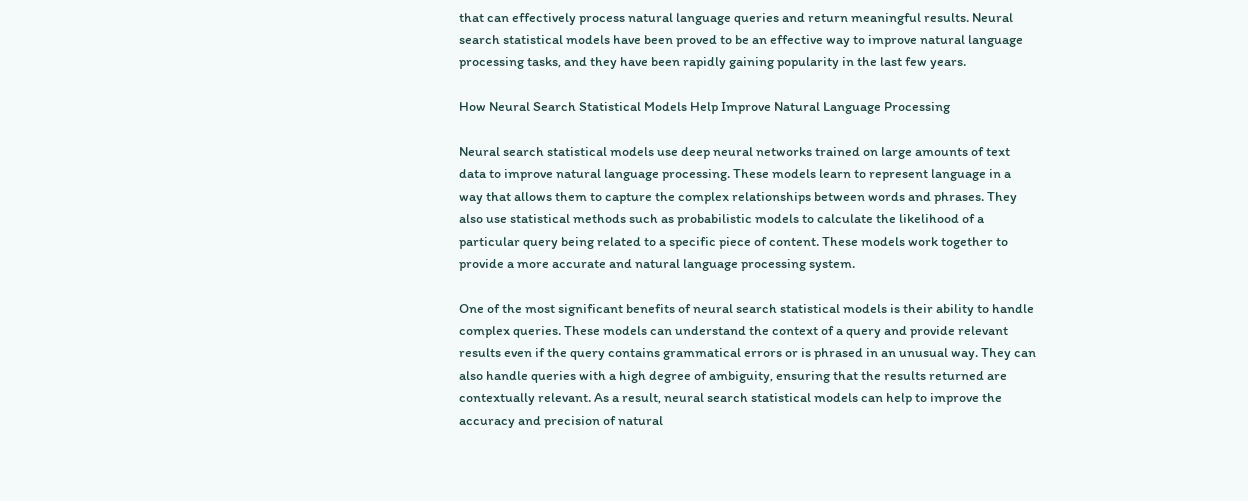that can effectively process natural language queries and return meaningful results. Neural search statistical models have been proved to be an effective way to improve natural language processing tasks, and they have been rapidly gaining popularity in the last few years.

How Neural Search Statistical Models Help Improve Natural Language Processing

Neural search statistical models use deep neural networks trained on large amounts of text data to improve natural language processing. These models learn to represent language in a way that allows them to capture the complex relationships between words and phrases. They also use statistical methods such as probabilistic models to calculate the likelihood of a particular query being related to a specific piece of content. These models work together to provide a more accurate and natural language processing system.

One of the most significant benefits of neural search statistical models is their ability to handle complex queries. These models can understand the context of a query and provide relevant results even if the query contains grammatical errors or is phrased in an unusual way. They can also handle queries with a high degree of ambiguity, ensuring that the results returned are contextually relevant. As a result, neural search statistical models can help to improve the accuracy and precision of natural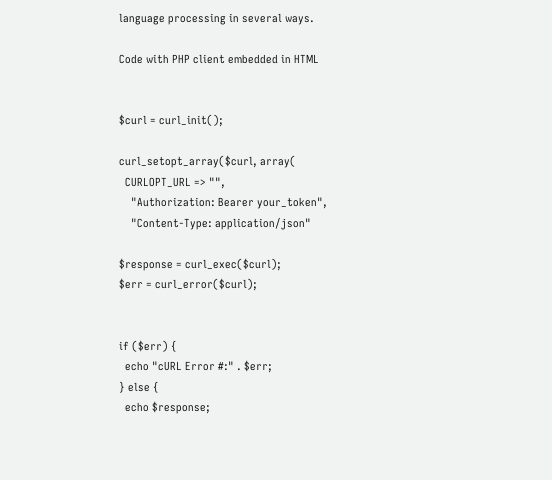language processing in several ways.

Code with PHP client embedded in HTML


$curl = curl_init();

curl_setopt_array($curl, array(
  CURLOPT_URL => "",
    "Authorization: Bearer your_token",
    "Content-Type: application/json"

$response = curl_exec($curl);
$err = curl_error($curl);


if ($err) {
  echo "cURL Error #:" . $err;
} else {
  echo $response;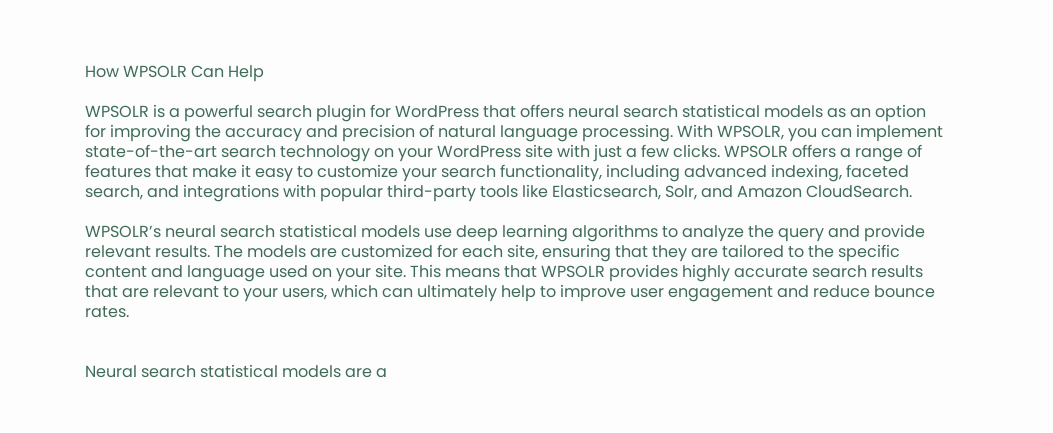How WPSOLR Can Help

WPSOLR is a powerful search plugin for WordPress that offers neural search statistical models as an option for improving the accuracy and precision of natural language processing. With WPSOLR, you can implement state-of-the-art search technology on your WordPress site with just a few clicks. WPSOLR offers a range of features that make it easy to customize your search functionality, including advanced indexing, faceted search, and integrations with popular third-party tools like Elasticsearch, Solr, and Amazon CloudSearch.

WPSOLR’s neural search statistical models use deep learning algorithms to analyze the query and provide relevant results. The models are customized for each site, ensuring that they are tailored to the specific content and language used on your site. This means that WPSOLR provides highly accurate search results that are relevant to your users, which can ultimately help to improve user engagement and reduce bounce rates.


Neural search statistical models are a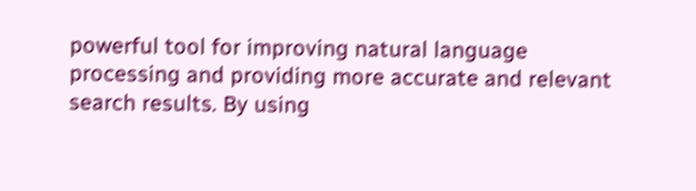powerful tool for improving natural language processing and providing more accurate and relevant search results. By using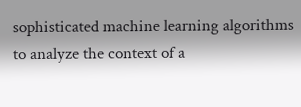sophisticated machine learning algorithms to analyze the context of a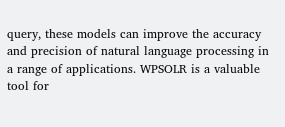query, these models can improve the accuracy and precision of natural language processing in a range of applications. WPSOLR is a valuable tool for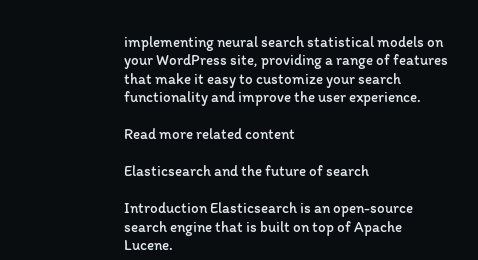implementing neural search statistical models on your WordPress site, providing a range of features that make it easy to customize your search functionality and improve the user experience.

Read more related content

Elasticsearch and the future of search

Introduction Elasticsearch is an open-source search engine that is built on top of Apache Lucene.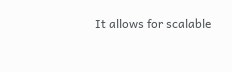It allows for scalable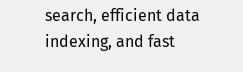search, efficient data indexing, and fast